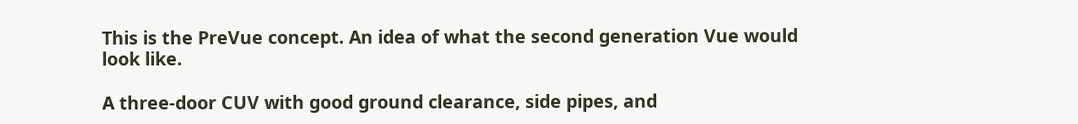This is the PreVue concept. An idea of what the second generation Vue would look like.

A three-door CUV with good ground clearance, side pipes, and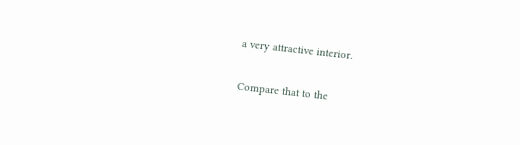a very attractive interior.

Compare that to the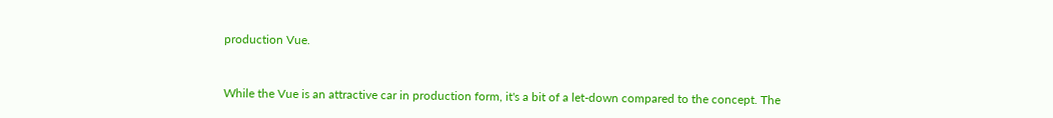production Vue.


While the Vue is an attractive car in production form, it's a bit of a let-down compared to the concept. The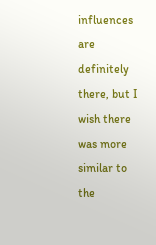influences are definitely there, but I wish there was more similar to the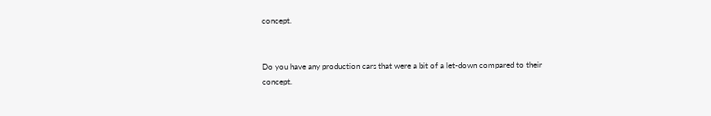concept.


Do you have any production cars that were a bit of a let-down compared to their concept.